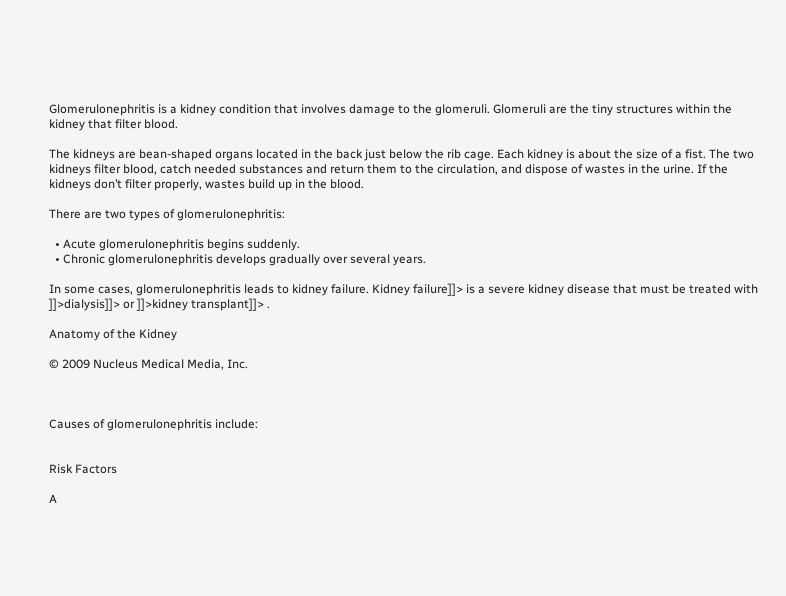Glomerulonephritis is a kidney condition that involves damage to the glomeruli. Glomeruli are the tiny structures within the kidney that filter blood.

The kidneys are bean-shaped organs located in the back just below the rib cage. Each kidney is about the size of a fist. The two kidneys filter blood, catch needed substances and return them to the circulation, and dispose of wastes in the urine. If the kidneys don’t filter properly, wastes build up in the blood.

There are two types of glomerulonephritis:

  • Acute glomerulonephritis begins suddenly.
  • Chronic glomerulonephritis develops gradually over several years.

In some cases, glomerulonephritis leads to kidney failure. Kidney failure]]> is a severe kidney disease that must be treated with ]]>dialysis]]> or ]]>kidney transplant]]> .

Anatomy of the Kidney

© 2009 Nucleus Medical Media, Inc.



Causes of glomerulonephritis include:


Risk Factors

A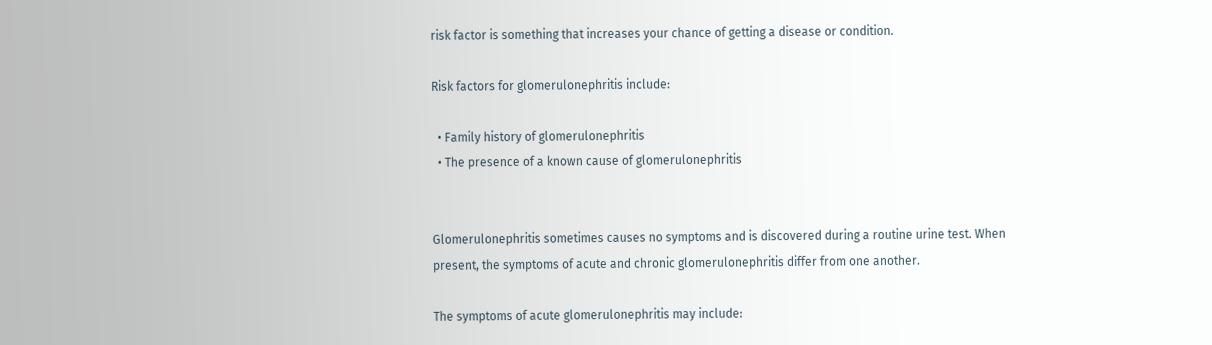risk factor is something that increases your chance of getting a disease or condition.

Risk factors for glomerulonephritis include:

  • Family history of glomerulonephritis
  • The presence of a known cause of glomerulonephritis


Glomerulonephritis sometimes causes no symptoms and is discovered during a routine urine test. When present, the symptoms of acute and chronic glomerulonephritis differ from one another.

The symptoms of acute glomerulonephritis may include: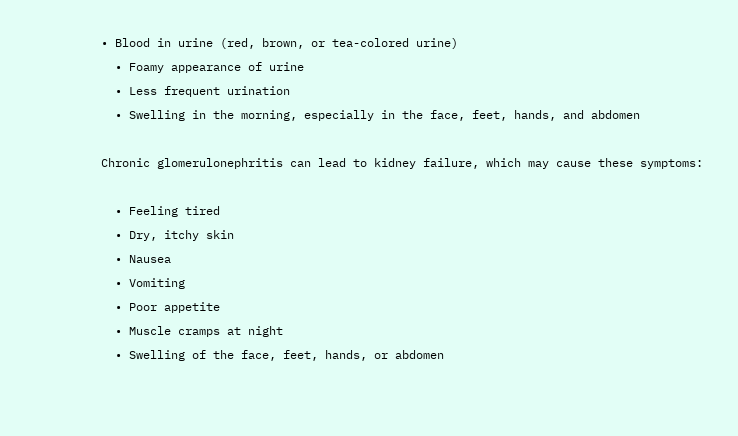• Blood in urine (red, brown, or tea-colored urine)
  • Foamy appearance of urine
  • Less frequent urination
  • Swelling in the morning, especially in the face, feet, hands, and abdomen

Chronic glomerulonephritis can lead to kidney failure, which may cause these symptoms:

  • Feeling tired
  • Dry, itchy skin
  • Nausea
  • Vomiting
  • Poor appetite
  • Muscle cramps at night
  • Swelling of the face, feet, hands, or abdomen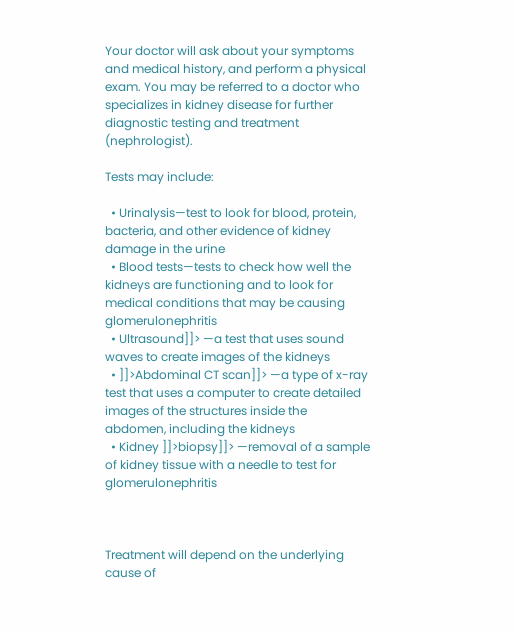Your doctor will ask about your symptoms and medical history, and perform a physical exam. You may be referred to a doctor who specializes in kidney disease for further diagnostic testing and treatment (nephrologist).

Tests may include:

  • Urinalysis—test to look for blood, protein, bacteria, and other evidence of kidney damage in the urine
  • Blood tests—tests to check how well the kidneys are functioning and to look for medical conditions that may be causing glomerulonephritis
  • Ultrasound]]> —a test that uses sound waves to create images of the kidneys
  • ]]>Abdominal CT scan]]> —a type of x-ray test that uses a computer to create detailed images of the structures inside the abdomen, including the kidneys
  • Kidney ]]>biopsy]]> —removal of a sample of kidney tissue with a needle to test for glomerulonephritis



Treatment will depend on the underlying cause of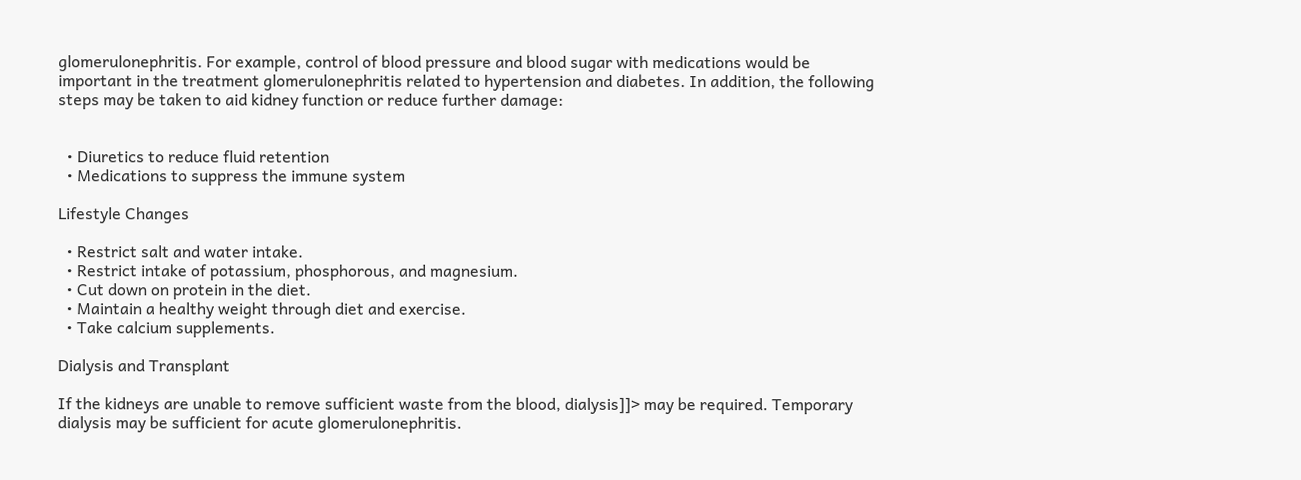glomerulonephritis. For example, control of blood pressure and blood sugar with medications would be important in the treatment glomerulonephritis related to hypertension and diabetes. In addition, the following steps may be taken to aid kidney function or reduce further damage:


  • Diuretics to reduce fluid retention
  • Medications to suppress the immune system

Lifestyle Changes

  • Restrict salt and water intake.
  • Restrict intake of potassium, phosphorous, and magnesium.
  • Cut down on protein in the diet.
  • Maintain a healthy weight through diet and exercise.
  • Take calcium supplements.

Dialysis and Transplant

If the kidneys are unable to remove sufficient waste from the blood, dialysis]]> may be required. Temporary dialysis may be sufficient for acute glomerulonephritis.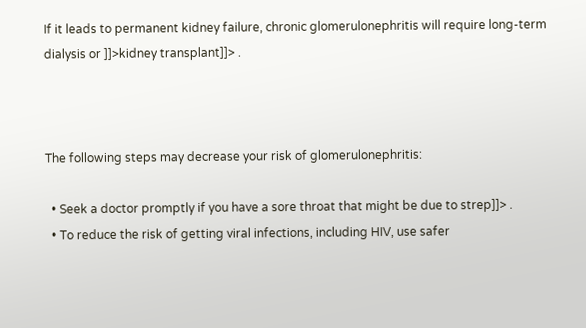If it leads to permanent kidney failure, chronic glomerulonephritis will require long-term dialysis or ]]>kidney transplant]]> .



The following steps may decrease your risk of glomerulonephritis:

  • Seek a doctor promptly if you have a sore throat that might be due to strep]]> .
  • To reduce the risk of getting viral infections, including HIV, use safer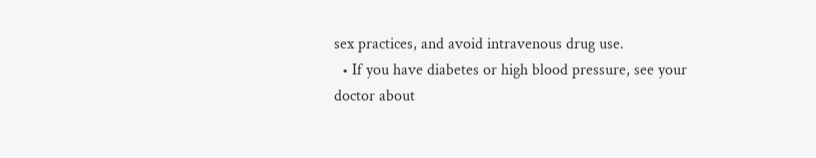sex practices, and avoid intravenous drug use.
  • If you have diabetes or high blood pressure, see your doctor about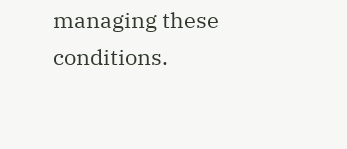managing these conditions.